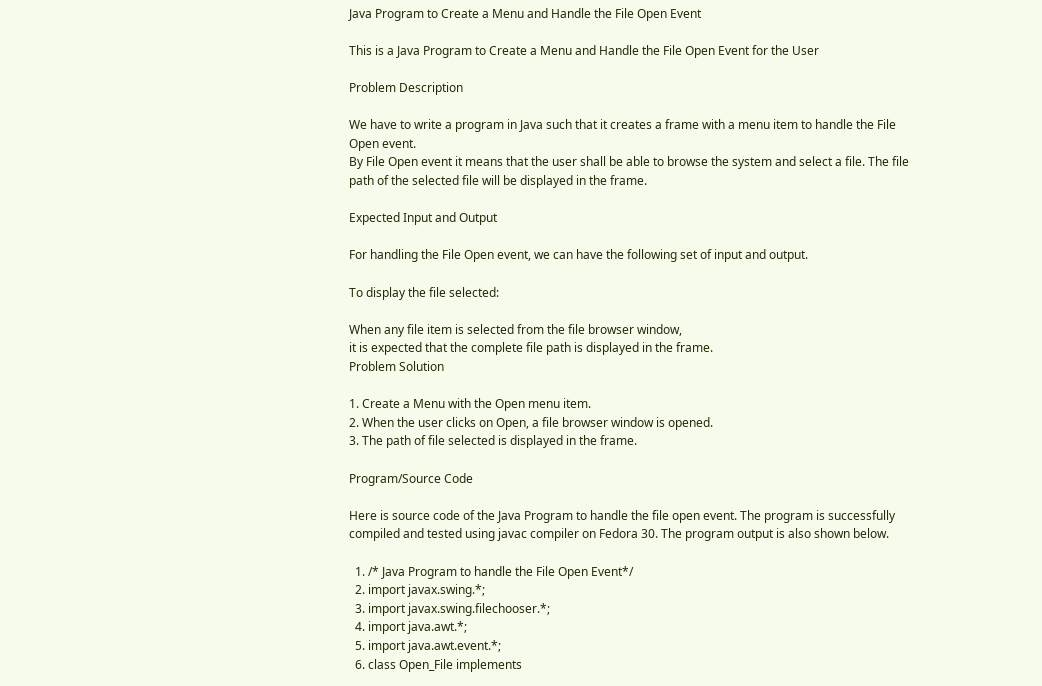Java Program to Create a Menu and Handle the File Open Event

This is a Java Program to Create a Menu and Handle the File Open Event for the User

Problem Description

We have to write a program in Java such that it creates a frame with a menu item to handle the File Open event.
By File Open event it means that the user shall be able to browse the system and select a file. The file path of the selected file will be displayed in the frame.

Expected Input and Output

For handling the File Open event, we can have the following set of input and output.

To display the file selected:

When any file item is selected from the file browser window,
it is expected that the complete file path is displayed in the frame.
Problem Solution

1. Create a Menu with the Open menu item.
2. When the user clicks on Open, a file browser window is opened.
3. The path of file selected is displayed in the frame.

Program/Source Code

Here is source code of the Java Program to handle the file open event. The program is successfully compiled and tested using javac compiler on Fedora 30. The program output is also shown below.

  1. /* Java Program to handle the File Open Event*/
  2. import javax.swing.*;
  3. import javax.swing.filechooser.*;
  4. import java.awt.*;
  5. import java.awt.event.*;
  6. class Open_File implements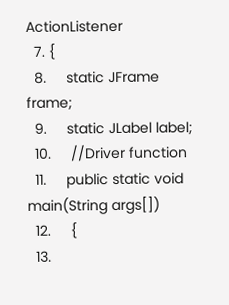ActionListener
  7. {
  8.     static JFrame frame;
  9.     static JLabel label;
  10.     //Driver function
  11.     public static void main(String args[])
  12.     {
  13.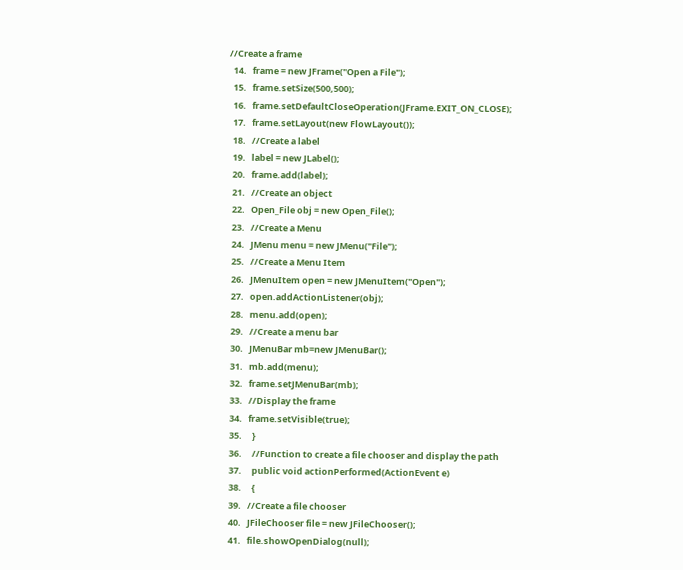//Create a frame
  14.   frame = new JFrame("Open a File");
  15.   frame.setSize(500,500);
  16.   frame.setDefaultCloseOperation(JFrame.EXIT_ON_CLOSE);
  17.   frame.setLayout(new FlowLayout());
  18.   //Create a label
  19.   label = new JLabel();
  20.   frame.add(label);
  21.   //Create an object
  22.   Open_File obj = new Open_File();
  23.   //Create a Menu
  24.   JMenu menu = new JMenu("File");
  25.   //Create a Menu Item
  26.   JMenuItem open = new JMenuItem("Open");
  27.   open.addActionListener(obj);
  28.   menu.add(open);
  29.   //Create a menu bar
  30.   JMenuBar mb=new JMenuBar();
  31.   mb.add(menu);
  32.   frame.setJMenuBar(mb);
  33.   //Display the frame
  34.   frame.setVisible(true);
  35.     }
  36.     //Function to create a file chooser and display the path
  37.     public void actionPerformed(ActionEvent e)
  38.     {
  39.   //Create a file chooser
  40.   JFileChooser file = new JFileChooser();
  41.   file.showOpenDialog(null);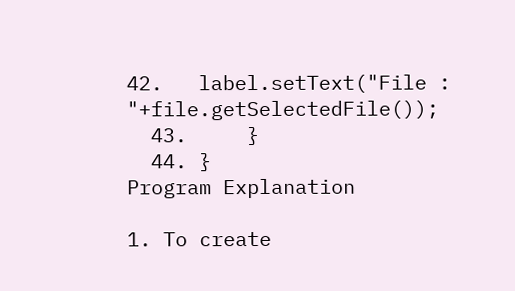42.   label.setText("File : "+file.getSelectedFile());
  43.     }
  44. }
Program Explanation

1. To create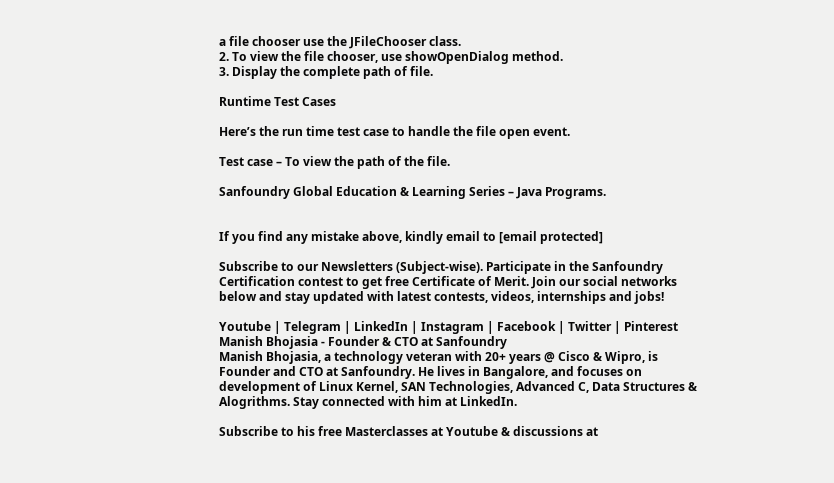a file chooser use the JFileChooser class.
2. To view the file chooser, use showOpenDialog method.
3. Display the complete path of file.

Runtime Test Cases

Here’s the run time test case to handle the file open event.

Test case – To view the path of the file.

Sanfoundry Global Education & Learning Series – Java Programs.


If you find any mistake above, kindly email to [email protected]

Subscribe to our Newsletters (Subject-wise). Participate in the Sanfoundry Certification contest to get free Certificate of Merit. Join our social networks below and stay updated with latest contests, videos, internships and jobs!

Youtube | Telegram | LinkedIn | Instagram | Facebook | Twitter | Pinterest
Manish Bhojasia - Founder & CTO at Sanfoundry
Manish Bhojasia, a technology veteran with 20+ years @ Cisco & Wipro, is Founder and CTO at Sanfoundry. He lives in Bangalore, and focuses on development of Linux Kernel, SAN Technologies, Advanced C, Data Structures & Alogrithms. Stay connected with him at LinkedIn.

Subscribe to his free Masterclasses at Youtube & discussions at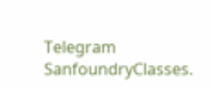Telegram SanfoundryClasses.